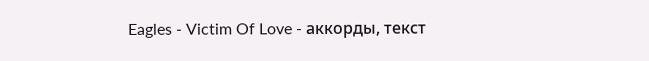Eagles - Victim Of Love - аккорды, текст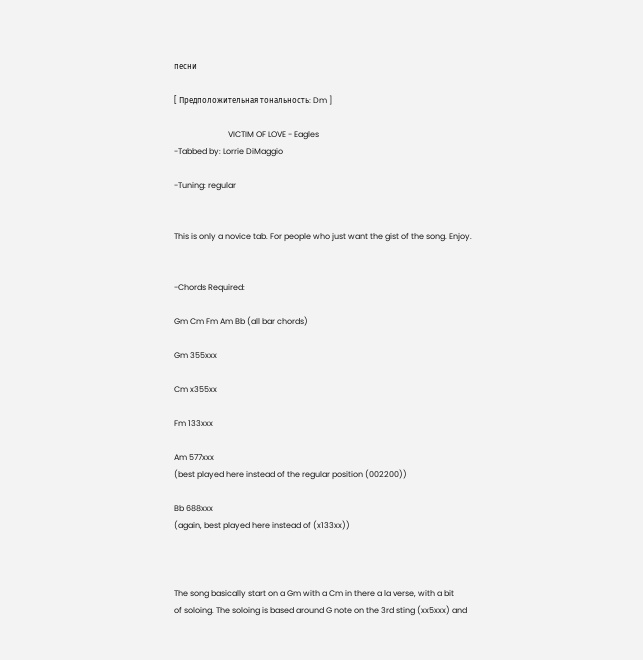песни

[ Предположительная тональность: Dm ]

                           VICTIM OF LOVE - Eagles
-Tabbed by: Lorrie DiMaggio

-Tuning: regular


This is only a novice tab. For people who just want the gist of the song. Enjoy.


-Chords Required:

Gm Cm Fm Am Bb (all bar chords)

Gm 355xxx

Cm x355xx

Fm 133xxx

Am 577xxx
(best played here instead of the regular position (002200))

Bb 688xxx
(again, best played here instead of (x133xx))



The song basically start on a Gm with a Cm in there a la verse, with a bit
of soloing. The soloing is based around G note on the 3rd sting (xx5xxx) and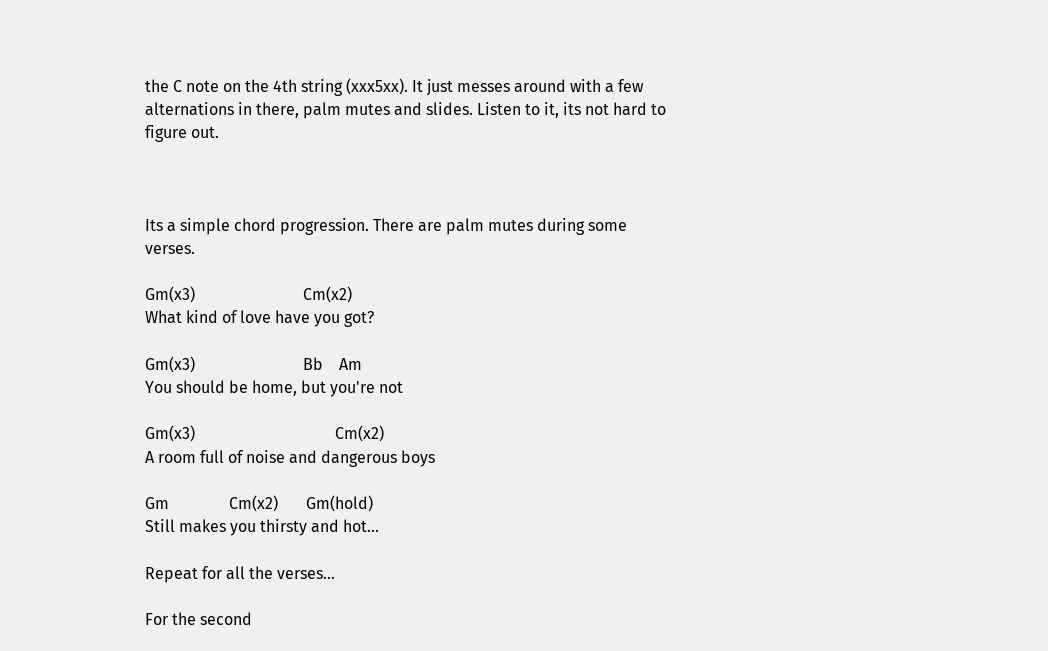the C note on the 4th string (xxx5xx). It just messes around with a few
alternations in there, palm mutes and slides. Listen to it, its not hard to
figure out.



Its a simple chord progression. There are palm mutes during some verses.

Gm(x3)                           Cm(x2)
What kind of love have you got?

Gm(x3)                           Bb    Am
You should be home, but you're not

Gm(x3)                                   Cm(x2)
A room full of noise and dangerous boys

Gm               Cm(x2)       Gm(hold)
Still makes you thirsty and hot...

Repeat for all the verses...

For the second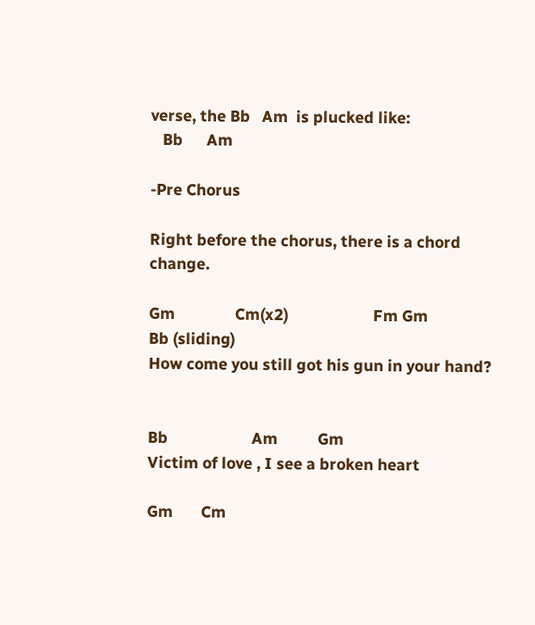verse, the Bb   Am  is plucked like:
   Bb      Am

-Pre Chorus

Right before the chorus, there is a chord change.

Gm               Cm(x2)                     Fm Gm
Bb (sliding)
How come you still got his gun in your hand?


Bb                     Am          Gm
Victim of love , I see a broken heart

Gm       Cm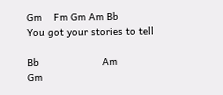Gm    Fm Gm Am Bb
You got your stories to tell

Bb                     Am          Gm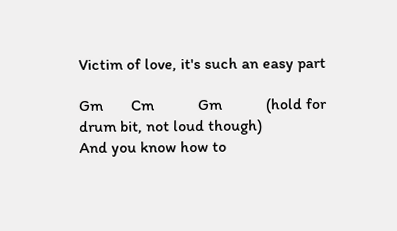Victim of love, it's such an easy part

Gm       Cm           Gm           (hold for drum bit, not loud though)
And you know how to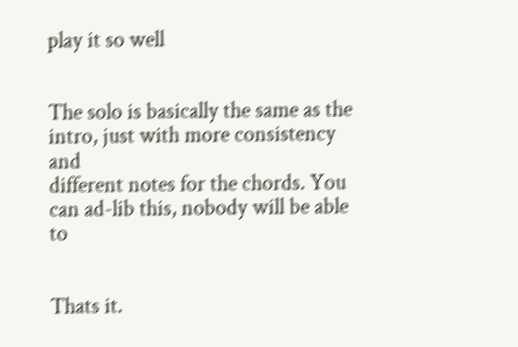play it so well


The solo is basically the same as the intro, just with more consistency and
different notes for the chords. You can ad-lib this, nobody will be able to


Thats it.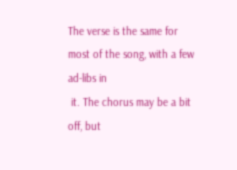The verse is the same for most of the song, with a few ad-libs in
 it. The chorus may be a bit off, but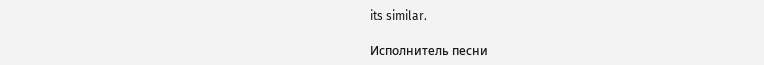its similar.

Исполнитель песни